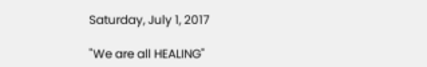Saturday, July 1, 2017

"We are all HEALING"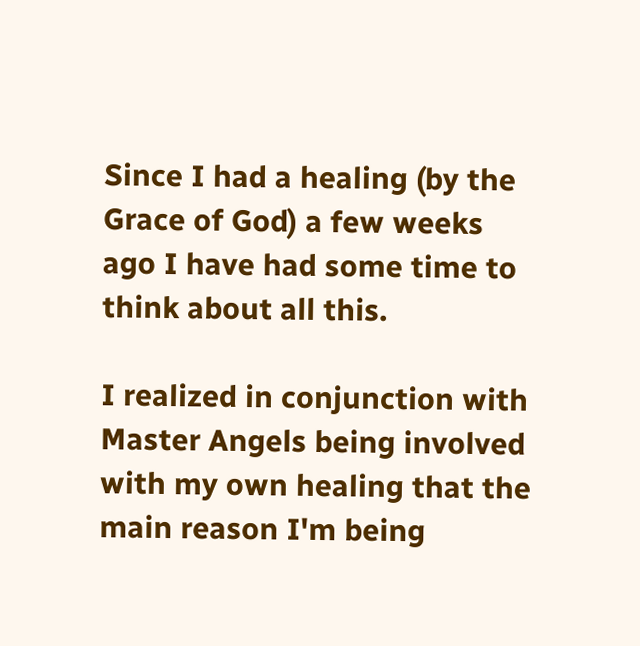Since I had a healing (by the Grace of God) a few weeks ago I have had some time to think about all this.

I realized in conjunction with Master Angels being involved with my own healing that the main reason I'm being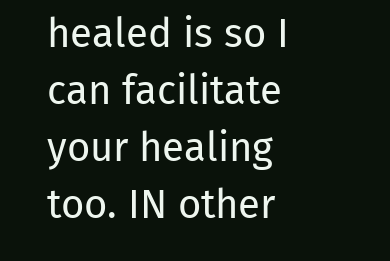healed is so I can facilitate your healing too. IN other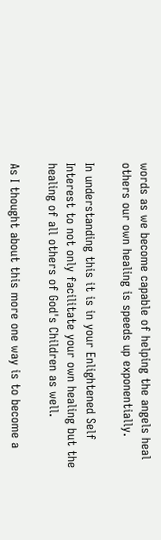words as we become capable of helping the angels heal others our own healing is speeds up exponentially.

In understanding this it is in your Enlightened Self Interest to not only facilitate your own healing but the healing of all others of God's Children as well.

As I thought about this more one way is to become a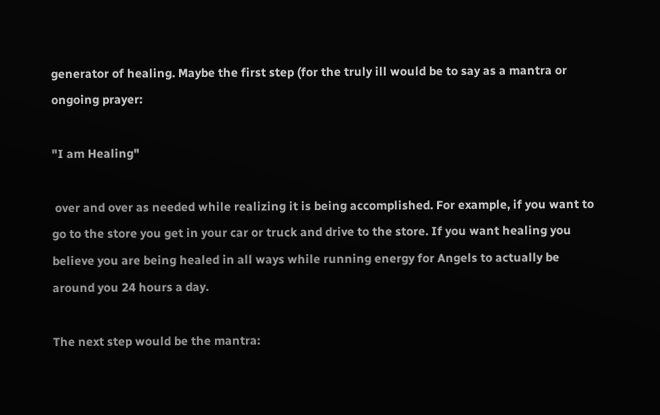generator of healing. Maybe the first step (for the truly ill would be to say as a mantra or ongoing prayer:

"I am Healing"

 over and over as needed while realizing it is being accomplished. For example, if you want to go to the store you get in your car or truck and drive to the store. If you want healing you believe you are being healed in all ways while running energy for Angels to actually be around you 24 hours a day.

The next step would be the mantra: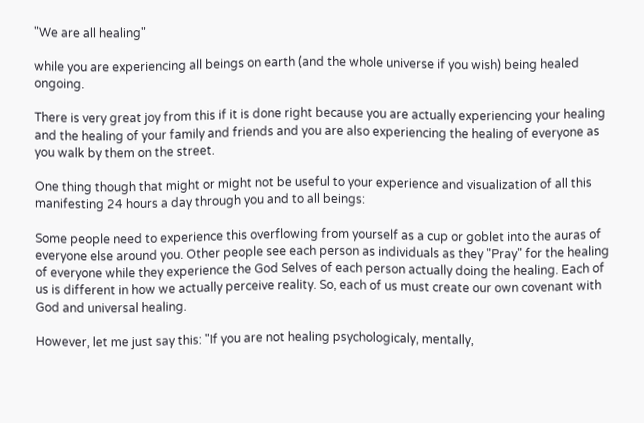"We are all healing"

while you are experiencing all beings on earth (and the whole universe if you wish) being healed ongoing.

There is very great joy from this if it is done right because you are actually experiencing your healing and the healing of your family and friends and you are also experiencing the healing of everyone as you walk by them on the street.

One thing though that might or might not be useful to your experience and visualization of all this manifesting 24 hours a day through you and to all beings:

Some people need to experience this overflowing from yourself as a cup or goblet into the auras of everyone else around you. Other people see each person as individuals as they "Pray" for the healing of everyone while they experience the God Selves of each person actually doing the healing. Each of us is different in how we actually perceive reality. So, each of us must create our own covenant with God and universal healing.

However, let me just say this: "If you are not healing psychologicaly, mentally,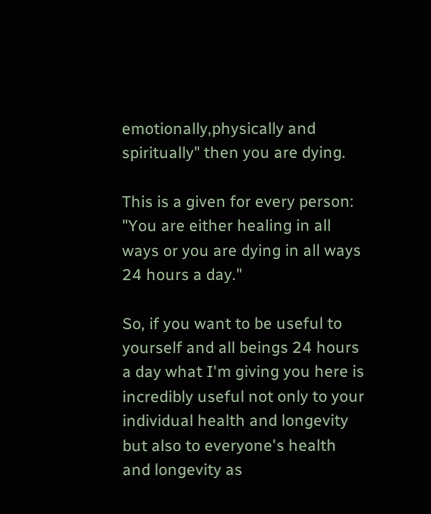emotionally,physically and spiritually" then you are dying.

This is a given for every person: "You are either healing in all ways or you are dying in all ways 24 hours a day."

So, if you want to be useful to yourself and all beings 24 hours a day what I'm giving you here is incredibly useful not only to your individual health and longevity but also to everyone's health and longevity as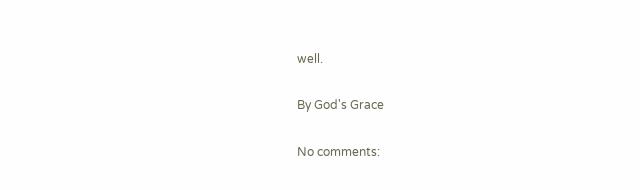well.

By God's Grace

No comments: